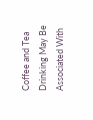Coffee and Tea Drinking May Be Associated With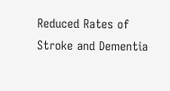Reduced Rates of Stroke and Dementia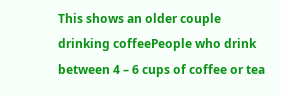This shows an older couple drinking coffeePeople who drink between 4 – 6 cups of coffee or tea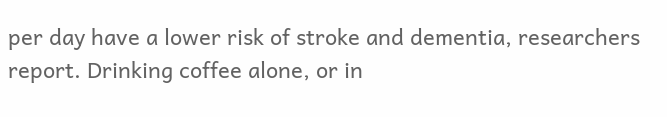per day have a lower risk of stroke and dementia, researchers report. Drinking coffee alone, or in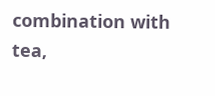combination with tea,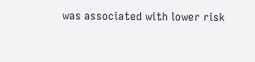was associated with lower risk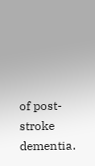of post-stroke dementia.